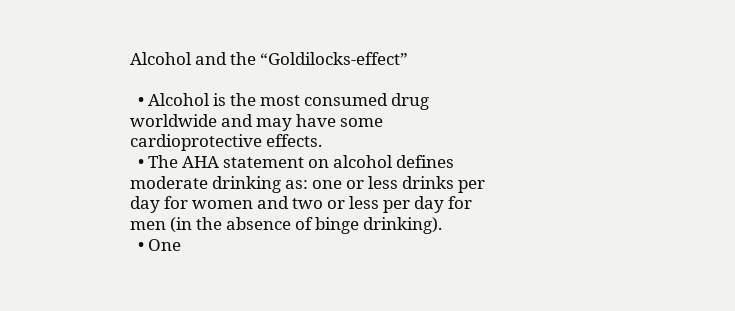Alcohol and the “Goldilocks-effect”

  • Alcohol is the most consumed drug worldwide and may have some cardioprotective effects.
  • The AHA statement on alcohol defines moderate drinking as: one or less drinks per day for women and two or less per day for men (in the absence of binge drinking).
  • One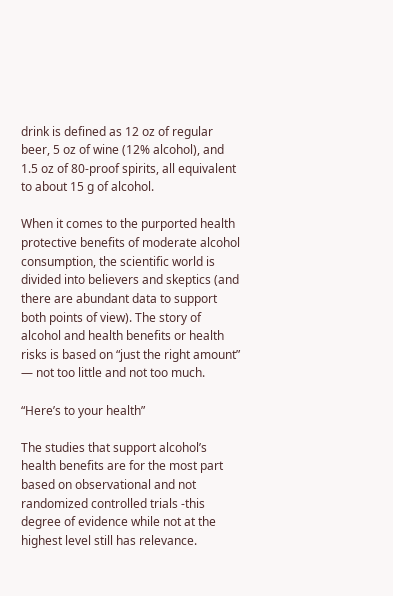drink is defined as 12 oz of regular beer, 5 oz of wine (12% alcohol), and 1.5 oz of 80-proof spirits, all equivalent to about 15 g of alcohol.

When it comes to the purported health protective benefits of moderate alcohol consumption, the scientific world is divided into believers and skeptics (and there are abundant data to support both points of view). The story of alcohol and health benefits or health risks is based on “just the right amount” — not too little and not too much.

“Here’s to your health”

The studies that support alcohol’s health benefits are for the most part based on observational and not randomized controlled trials -this degree of evidence while not at the highest level still has relevance.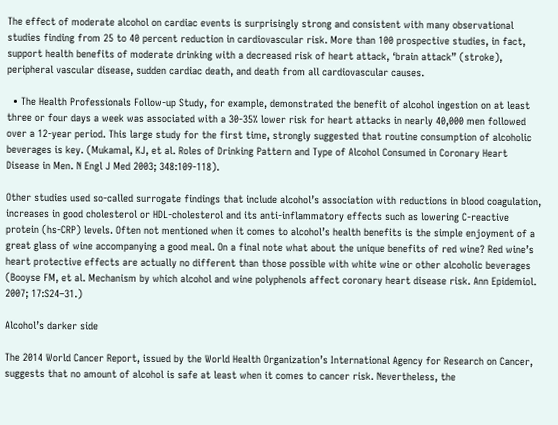The effect of moderate alcohol on cardiac events is surprisingly strong and consistent with many observational studies finding from 25 to 40 percent reduction in cardiovascular risk. More than 100 prospective studies, in fact, support health benefits of moderate drinking with a decreased risk of heart attack, ‘brain attack” (stroke), peripheral vascular disease, sudden cardiac death, and death from all cardiovascular causes.

  • The Health Professionals Follow-up Study, for example, demonstrated the benefit of alcohol ingestion on at least three or four days a week was associated with a 30-35% lower risk for heart attacks in nearly 40,000 men followed over a 12-year period. This large study for the first time, strongly suggested that routine consumption of alcoholic beverages is key. (Mukamal, KJ, et al. Roles of Drinking Pattern and Type of Alcohol Consumed in Coronary Heart Disease in Men. N Engl J Med 2003; 348:109-118).

Other studies used so-called surrogate findings that include alcohol’s association with reductions in blood coagulation, increases in good cholesterol or HDL-cholesterol and its anti-inflammatory effects such as lowering C-reactive protein (hs-CRP) levels. Often not mentioned when it comes to alcohol’s health benefits is the simple enjoyment of a great glass of wine accompanying a good meal. On a final note what about the unique benefits of red wine? Red wine’s heart protective effects are actually no different than those possible with white wine or other alcoholic beverages (Booyse FM, et al. Mechanism by which alcohol and wine polyphenols affect coronary heart disease risk. Ann Epidemiol. 2007; 17:S24–31.)

Alcohol’s darker side

The 2014 World Cancer Report, issued by the World Health Organization’s International Agency for Research on Cancer, suggests that no amount of alcohol is safe at least when it comes to cancer risk. Nevertheless, the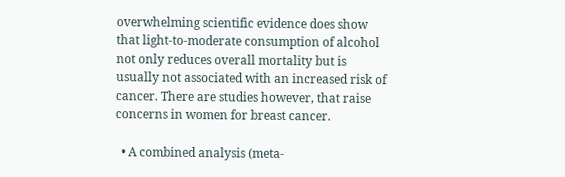overwhelming scientific evidence does show that light-to-moderate consumption of alcohol not only reduces overall mortality but is usually not associated with an increased risk of cancer. There are studies however, that raise concerns in women for breast cancer.

  • A combined analysis (meta-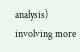analysis) involving more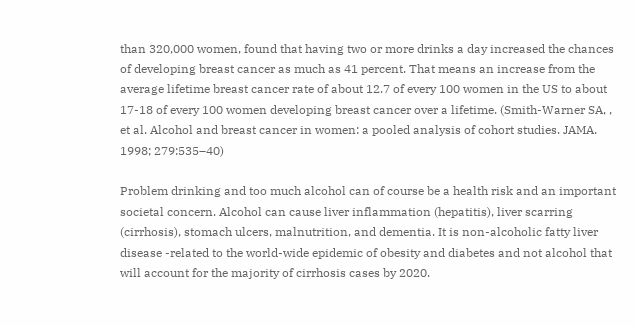than 320,000 women, found that having two or more drinks a day increased the chances of developing breast cancer as much as 41 percent. That means an increase from the average lifetime breast cancer rate of about 12.7 of every 100 women in the US to about 17-18 of every 100 women developing breast cancer over a lifetime. (Smith-Warner SA, , et al. Alcohol and breast cancer in women: a pooled analysis of cohort studies. JAMA. 1998; 279:535–40)

Problem drinking and too much alcohol can of course be a health risk and an important societal concern. Alcohol can cause liver inflammation (hepatitis), liver scarring (cirrhosis), stomach ulcers, malnutrition, and dementia. It is non-alcoholic fatty liver disease -related to the world-wide epidemic of obesity and diabetes and not alcohol that will account for the majority of cirrhosis cases by 2020.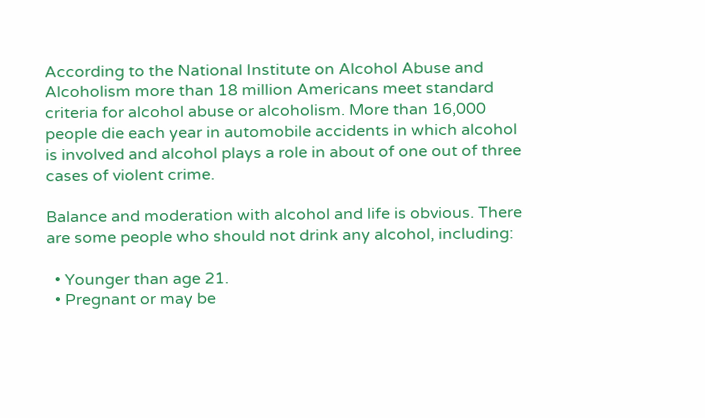According to the National Institute on Alcohol Abuse and Alcoholism more than 18 million Americans meet standard criteria for alcohol abuse or alcoholism. More than 16,000 people die each year in automobile accidents in which alcohol is involved and alcohol plays a role in about of one out of three cases of violent crime.

Balance and moderation with alcohol and life is obvious. There are some people who should not drink any alcohol, including:

  • Younger than age 21.
  • Pregnant or may be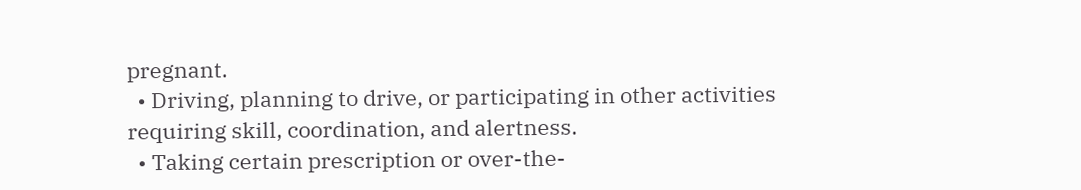pregnant.
  • Driving, planning to drive, or participating in other activities requiring skill, coordination, and alertness.
  • Taking certain prescription or over-the-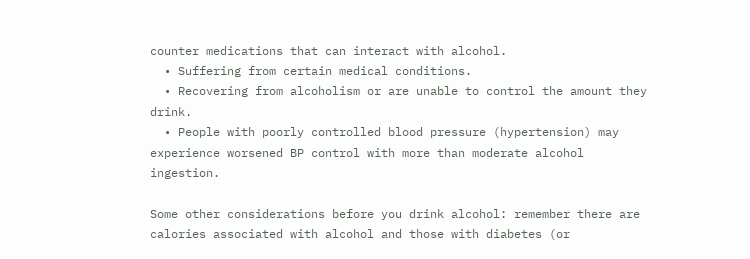counter medications that can interact with alcohol.
  • Suffering from certain medical conditions.
  • Recovering from alcoholism or are unable to control the amount they drink.
  • People with poorly controlled blood pressure (hypertension) may experience worsened BP control with more than moderate alcohol ingestion.

Some other considerations before you drink alcohol: remember there are calories associated with alcohol and those with diabetes (or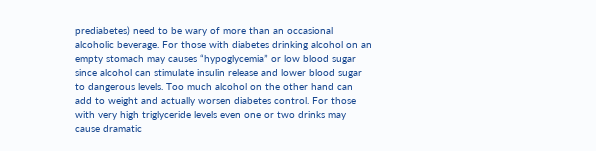prediabetes) need to be wary of more than an occasional alcoholic beverage. For those with diabetes drinking alcohol on an empty stomach may causes “hypoglycemia” or low blood sugar since alcohol can stimulate insulin release and lower blood sugar to dangerous levels. Too much alcohol on the other hand can add to weight and actually worsen diabetes control. For those with very high triglyceride levels even one or two drinks may cause dramatic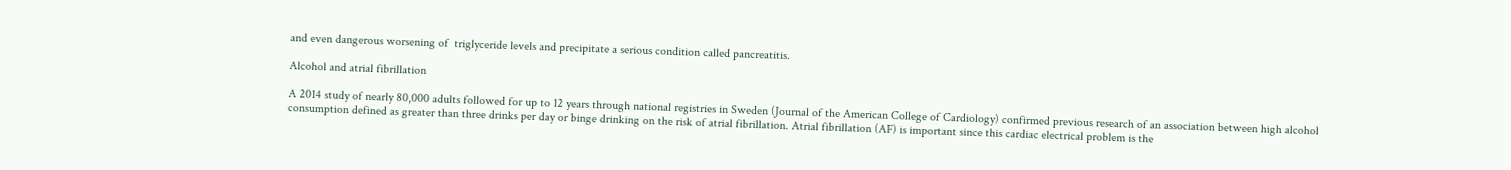and even dangerous worsening of  triglyceride levels and precipitate a serious condition called pancreatitis.

Alcohol and atrial fibrillation

A 2014 study of nearly 80,000 adults followed for up to 12 years through national registries in Sweden (Journal of the American College of Cardiology) confirmed previous research of an association between high alcohol consumption defined as greater than three drinks per day or binge drinking on the risk of atrial fibrillation. Atrial fibrillation (AF) is important since this cardiac electrical problem is the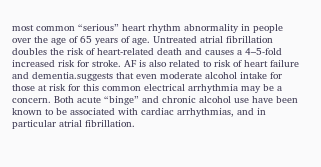most common “serious” heart rhythm abnormality in people over the age of 65 years of age. Untreated atrial fibrillation doubles the risk of heart-related death and causes a 4–5-fold increased risk for stroke. AF is also related to risk of heart failure and dementia.suggests that even moderate alcohol intake for those at risk for this common electrical arrhythmia may be a concern. Both acute “binge” and chronic alcohol use have been known to be associated with cardiac arrhythmias, and in particular atrial fibrillation.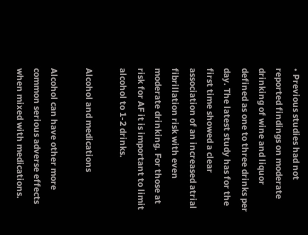• Previous studies had not reported findings on moderate drinking of wine and liquor defined as one to three drinks per day. The latest study has for the first time showed a clear association of an increased atrial fibrillation risk with even moderate drinking. For those at risk for AF it is important to limit alcohol to 1-2 drinks.

Alcohol and medications

Alcohol can have other more common serious adverse effects when mixed with medications.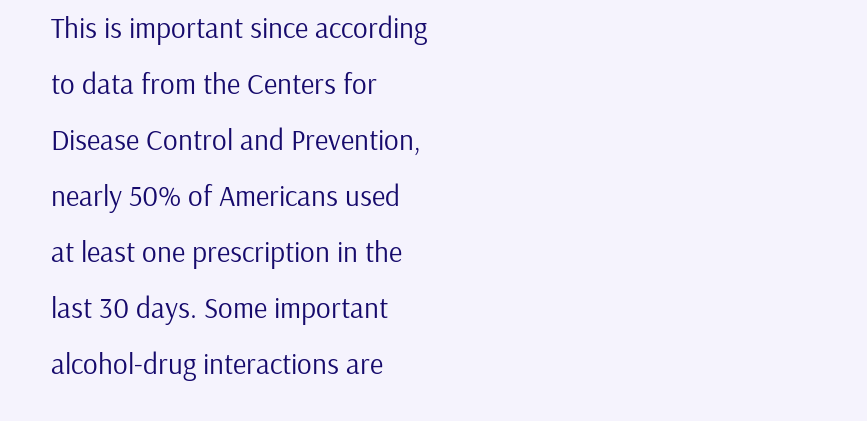This is important since according to data from the Centers for Disease Control and Prevention, nearly 50% of Americans used at least one prescription in the last 30 days. Some important alcohol-drug interactions are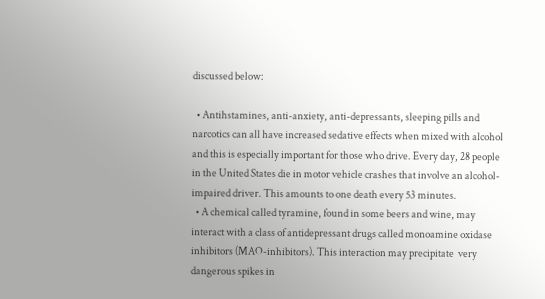discussed below:

  • Antihstamines, anti-anxiety, anti-depressants, sleeping pills and narcotics can all have increased sedative effects when mixed with alcohol and this is especially important for those who drive. Every day, 28 people in the United States die in motor vehicle crashes that involve an alcohol-impaired driver. This amounts to one death every 53 minutes.
  • A chemical called tyramine, found in some beers and wine, may interact with a class of antidepressant drugs called monoamine oxidase inhibitors (MAO-inhibitors). This interaction may precipitate  very dangerous spikes in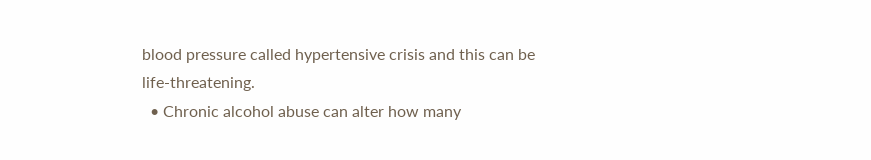blood pressure called hypertensive crisis and this can be life-threatening.
  • Chronic alcohol abuse can alter how many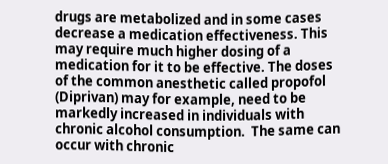drugs are metabolized and in some cases decrease a medication effectiveness. This may require much higher dosing of a medication for it to be effective. The doses of the common anesthetic called propofol (Diprivan) may for example, need to be markedly increased in individuals with chronic alcohol consumption.  The same can occur with chronic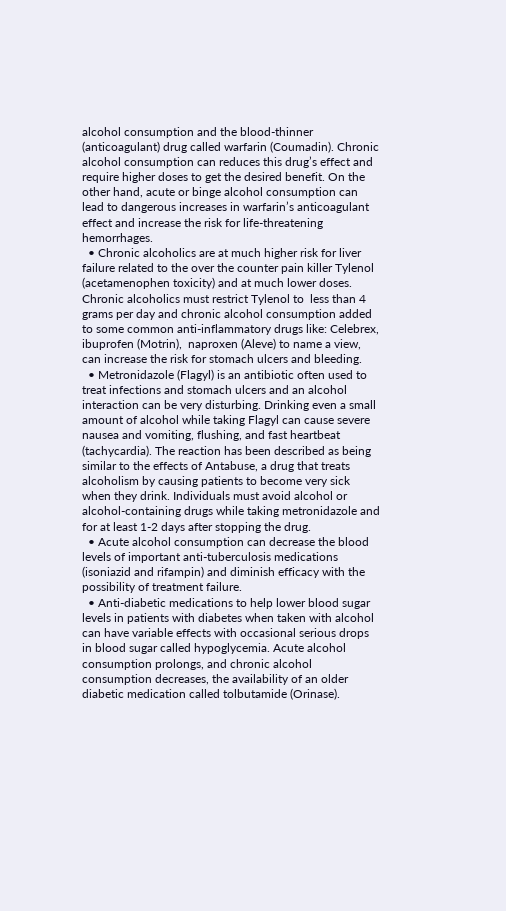alcohol consumption and the blood-thinner (anticoagulant) drug called warfarin (Coumadin). Chronic alcohol consumption can reduces this drug’s effect and require higher doses to get the desired benefit. On the other hand, acute or binge alcohol consumption can lead to dangerous increases in warfarin’s anticoagulant effect and increase the risk for life-threatening hemorrhages.
  • Chronic alcoholics are at much higher risk for liver failure related to the over the counter pain killer Tylenol (acetamenophen toxicity) and at much lower doses. Chronic alcoholics must restrict Tylenol to  less than 4 grams per day and chronic alcohol consumption added to some common anti-inflammatory drugs like: Celebrex, ibuprofen (Motrin),  naproxen (Aleve) to name a view, can increase the risk for stomach ulcers and bleeding.
  • Metronidazole (Flagyl) is an antibiotic often used to treat infections and stomach ulcers and an alcohol interaction can be very disturbing. Drinking even a small amount of alcohol while taking Flagyl can cause severe nausea and vomiting, flushing, and fast heartbeat (tachycardia). The reaction has been described as being similar to the effects of Antabuse, a drug that treats alcoholism by causing patients to become very sick when they drink. Individuals must avoid alcohol or alcohol-containing drugs while taking metronidazole and for at least 1-2 days after stopping the drug.
  • Acute alcohol consumption can decrease the blood levels of important anti-tuberculosis medications (isoniazid and rifampin) and diminish efficacy with the possibility of treatment failure.
  • Anti-diabetic medications to help lower blood sugar levels in patients with diabetes when taken with alcohol can have variable effects with occasional serious drops in blood sugar called hypoglycemia. Acute alcohol consumption prolongs, and chronic alcohol consumption decreases, the availability of an older diabetic medication called tolbutamide (Orinase).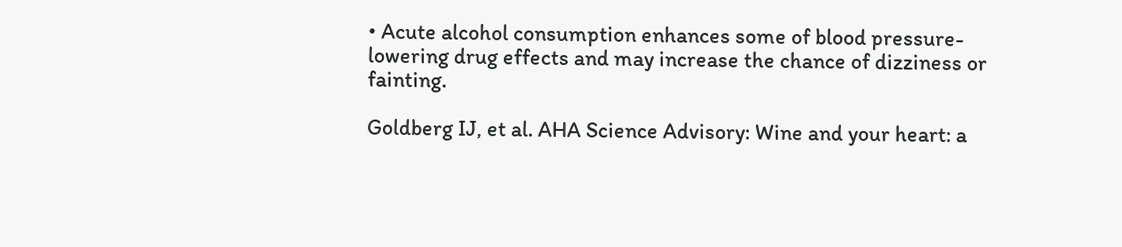• Acute alcohol consumption enhances some of blood pressure-lowering drug effects and may increase the chance of dizziness or fainting.

Goldberg IJ, et al. AHA Science Advisory: Wine and your heart: a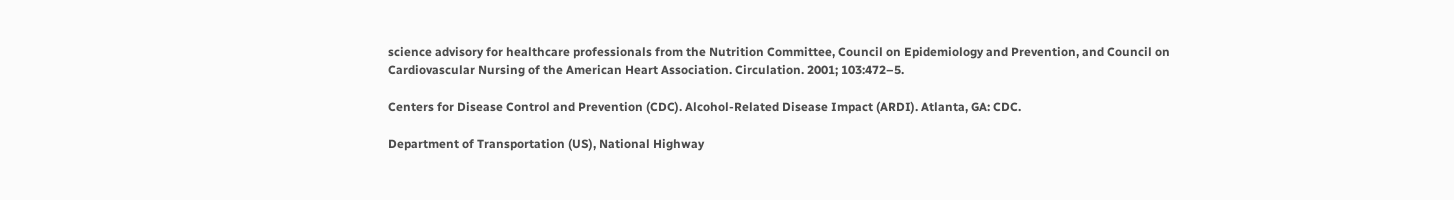science advisory for healthcare professionals from the Nutrition Committee, Council on Epidemiology and Prevention, and Council on Cardiovascular Nursing of the American Heart Association. Circulation. 2001; 103:472–5.

Centers for Disease Control and Prevention (CDC). Alcohol-Related Disease Impact (ARDI). Atlanta, GA: CDC.

Department of Transportation (US), National Highway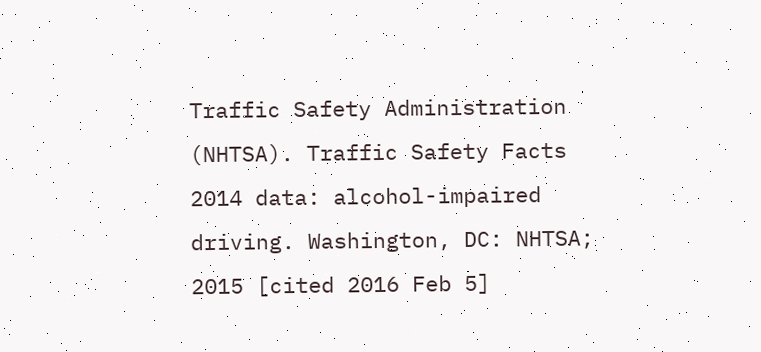Traffic Safety Administration (NHTSA). Traffic Safety Facts 2014 data: alcohol-impaired driving. Washington, DC: NHTSA; 2015 [cited 2016 Feb 5]